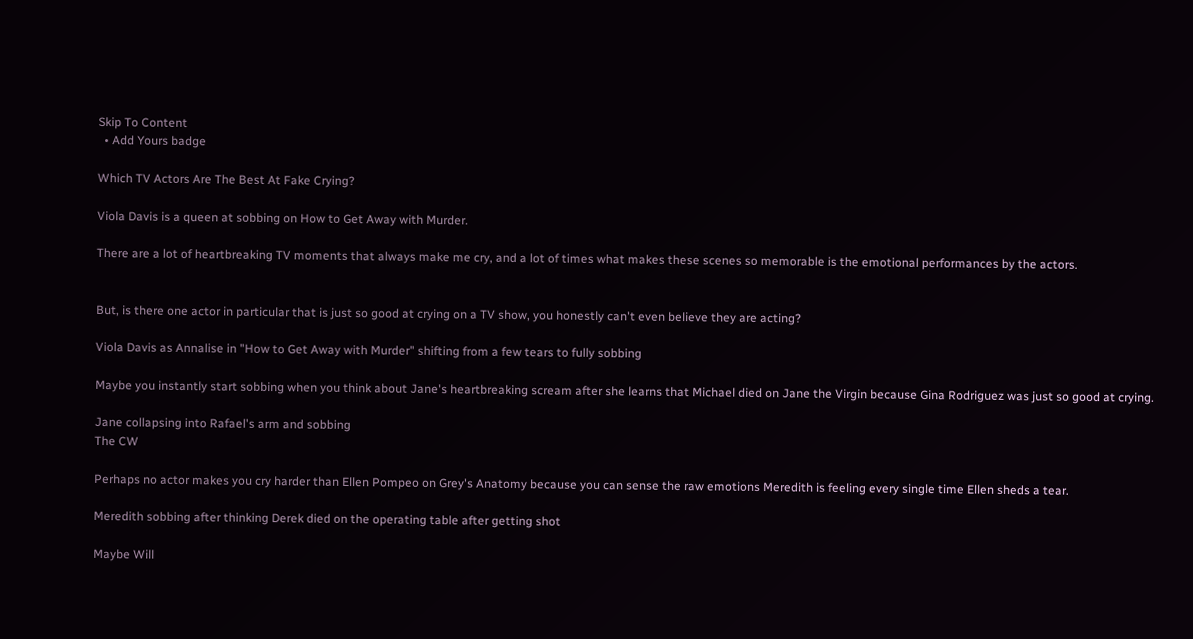Skip To Content
  • Add Yours badge

Which TV Actors Are The Best At Fake Crying?

Viola Davis is a queen at sobbing on How to Get Away with Murder.

There are a lot of heartbreaking TV moments that always make me cry, and a lot of times what makes these scenes so memorable is the emotional performances by the actors.


But, is there one actor in particular that is just so good at crying on a TV show, you honestly can't even believe they are acting?

Viola Davis as Annalise in "How to Get Away with Murder" shifting from a few tears to fully sobbing

Maybe you instantly start sobbing when you think about Jane's heartbreaking scream after she learns that Michael died on Jane the Virgin because Gina Rodriguez was just so good at crying.

Jane collapsing into Rafael's arm and sobbing
The CW

Perhaps no actor makes you cry harder than Ellen Pompeo on Grey's Anatomy because you can sense the raw emotions Meredith is feeling every single time Ellen sheds a tear.

Meredith sobbing after thinking Derek died on the operating table after getting shot

Maybe Will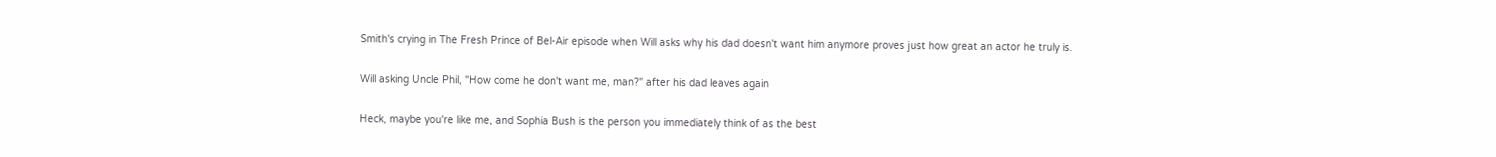Smith's crying in The Fresh Prince of Bel-Air episode when Will asks why his dad doesn't want him anymore proves just how great an actor he truly is.

Will asking Uncle Phil, "How come he don't want me, man?" after his dad leaves again

Heck, maybe you're like me, and Sophia Bush is the person you immediately think of as the best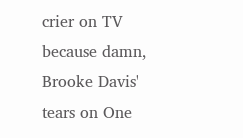crier on TV because damn, Brooke Davis' tears on One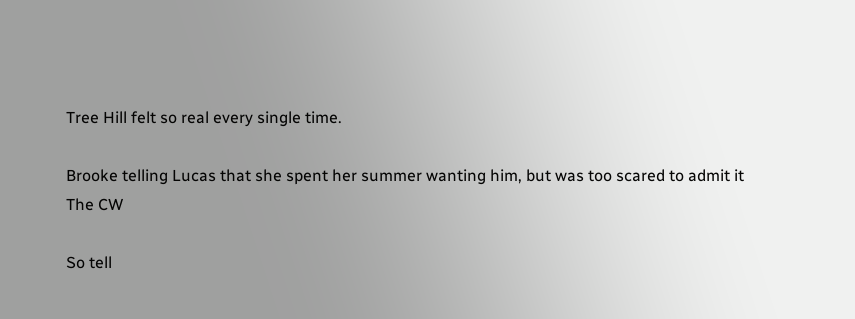Tree Hill felt so real every single time.

Brooke telling Lucas that she spent her summer wanting him, but was too scared to admit it
The CW

So tell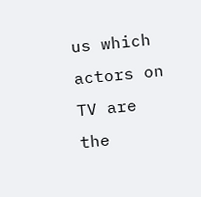us which actors on TV are the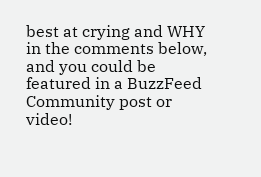best at crying and WHY in the comments below, and you could be featured in a BuzzFeed Community post or video!